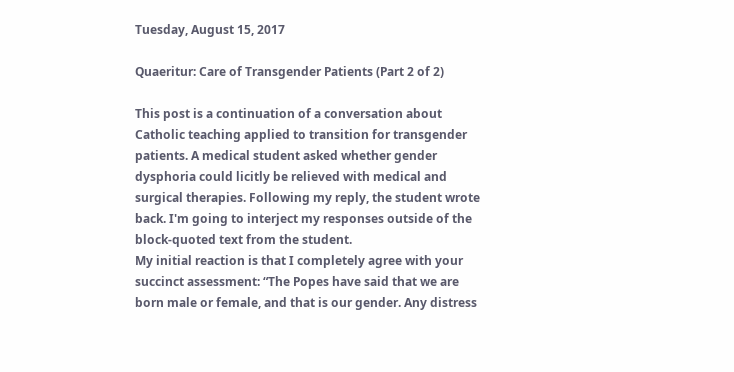Tuesday, August 15, 2017

Quaeritur: Care of Transgender Patients (Part 2 of 2)

This post is a continuation of a conversation about Catholic teaching applied to transition for transgender patients. A medical student asked whether gender dysphoria could licitly be relieved with medical and surgical therapies. Following my reply, the student wrote back. I'm going to interject my responses outside of the block-quoted text from the student.
My initial reaction is that I completely agree with your succinct assessment: “The Popes have said that we are born male or female, and that is our gender. Any distress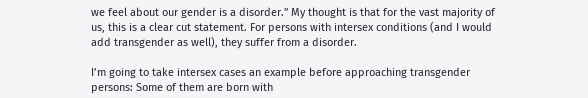we feel about our gender is a disorder.” My thought is that for the vast majority of us, this is a clear cut statement. For persons with intersex conditions (and I would add transgender as well), they suffer from a disorder.

I’m going to take intersex cases an example before approaching transgender persons: Some of them are born with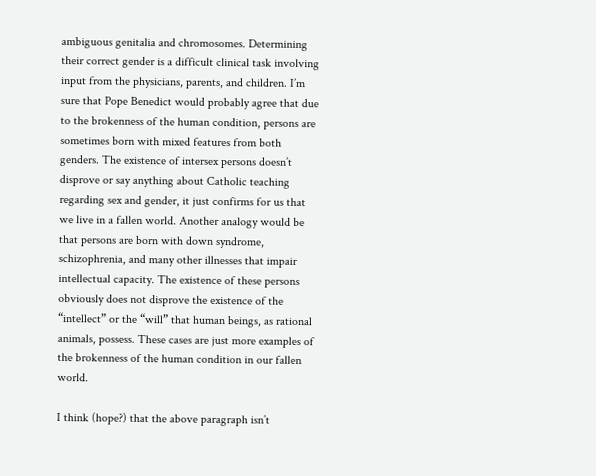ambiguous genitalia and chromosomes. Determining their correct gender is a difficult clinical task involving input from the physicians, parents, and children. I’m sure that Pope Benedict would probably agree that due to the brokenness of the human condition, persons are sometimes born with mixed features from both genders. The existence of intersex persons doesn’t disprove or say anything about Catholic teaching regarding sex and gender, it just confirms for us that we live in a fallen world. Another analogy would be that persons are born with down syndrome, schizophrenia, and many other illnesses that impair intellectual capacity. The existence of these persons obviously does not disprove the existence of the “intellect” or the “will” that human beings, as rational animals, possess. These cases are just more examples of the brokenness of the human condition in our fallen world.

I think (hope?) that the above paragraph isn’t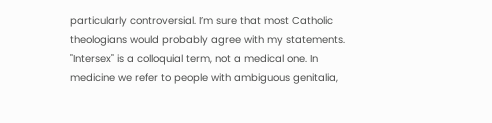particularly controversial. I’m sure that most Catholic theologians would probably agree with my statements.
"Intersex" is a colloquial term, not a medical one. In medicine we refer to people with ambiguous genitalia,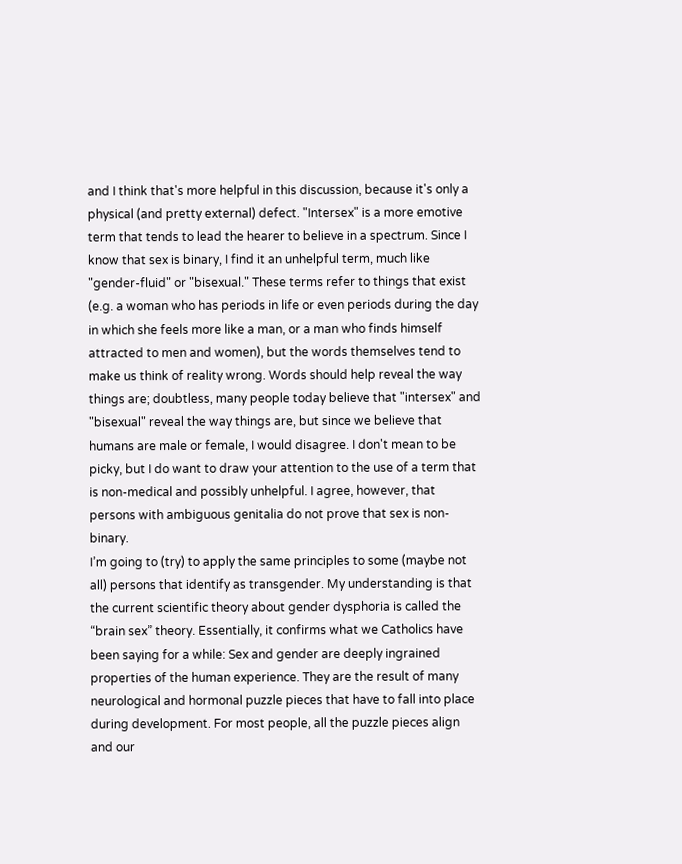and I think that's more helpful in this discussion, because it's only a physical (and pretty external) defect. "Intersex" is a more emotive term that tends to lead the hearer to believe in a spectrum. Since I know that sex is binary, I find it an unhelpful term, much like "gender-fluid" or "bisexual." These terms refer to things that exist (e.g. a woman who has periods in life or even periods during the day in which she feels more like a man, or a man who finds himself attracted to men and women), but the words themselves tend to make us think of reality wrong. Words should help reveal the way things are; doubtless, many people today believe that "intersex" and "bisexual" reveal the way things are, but since we believe that humans are male or female, I would disagree. I don't mean to be picky, but I do want to draw your attention to the use of a term that is non-medical and possibly unhelpful. I agree, however, that persons with ambiguous genitalia do not prove that sex is non-binary.
I’m going to (try) to apply the same principles to some (maybe not all) persons that identify as transgender. My understanding is that the current scientific theory about gender dysphoria is called the “brain sex” theory. Essentially, it confirms what we Catholics have been saying for a while: Sex and gender are deeply ingrained properties of the human experience. They are the result of many neurological and hormonal puzzle pieces that have to fall into place during development. For most people, all the puzzle pieces align and our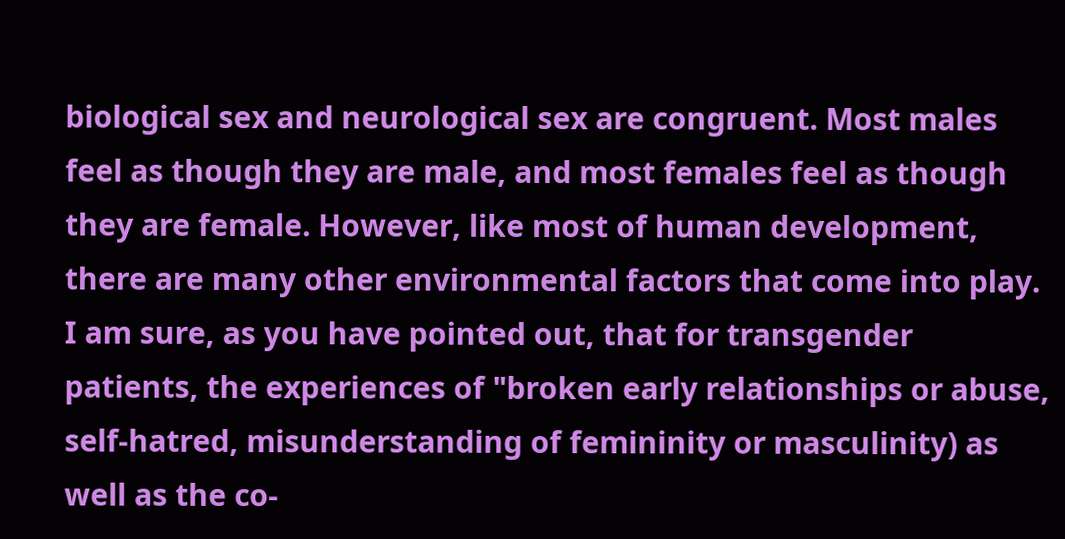biological sex and neurological sex are congruent. Most males feel as though they are male, and most females feel as though they are female. However, like most of human development, there are many other environmental factors that come into play. I am sure, as you have pointed out, that for transgender patients, the experiences of "broken early relationships or abuse, self-hatred, misunderstanding of femininity or masculinity) as well as the co-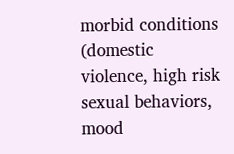morbid conditions (domestic violence, high risk sexual behaviors, mood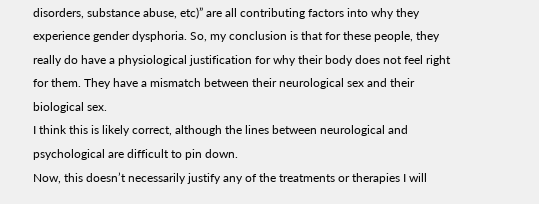disorders, substance abuse, etc)” are all contributing factors into why they experience gender dysphoria. So, my conclusion is that for these people, they really do have a physiological justification for why their body does not feel right for them. They have a mismatch between their neurological sex and their biological sex.
I think this is likely correct, although the lines between neurological and psychological are difficult to pin down.
Now, this doesn’t necessarily justify any of the treatments or therapies I will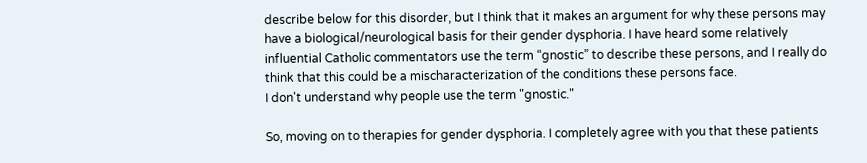describe below for this disorder, but I think that it makes an argument for why these persons may have a biological/neurological basis for their gender dysphoria. I have heard some relatively influential Catholic commentators use the term “gnostic” to describe these persons, and I really do think that this could be a mischaracterization of the conditions these persons face.
I don't understand why people use the term "gnostic."

So, moving on to therapies for gender dysphoria. I completely agree with you that these patients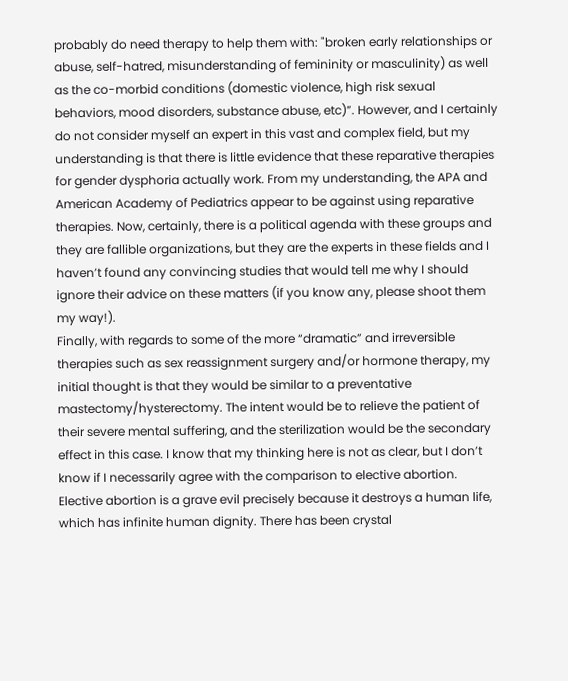probably do need therapy to help them with: "broken early relationships or abuse, self-hatred, misunderstanding of femininity or masculinity) as well as the co-morbid conditions (domestic violence, high risk sexual behaviors, mood disorders, substance abuse, etc)”. However, and I certainly do not consider myself an expert in this vast and complex field, but my understanding is that there is little evidence that these reparative therapies for gender dysphoria actually work. From my understanding, the APA and American Academy of Pediatrics appear to be against using reparative therapies. Now, certainly, there is a political agenda with these groups and they are fallible organizations, but they are the experts in these fields and I haven’t found any convincing studies that would tell me why I should ignore their advice on these matters (if you know any, please shoot them my way!).
Finally, with regards to some of the more “dramatic” and irreversible therapies such as sex reassignment surgery and/or hormone therapy, my initial thought is that they would be similar to a preventative mastectomy/hysterectomy. The intent would be to relieve the patient of their severe mental suffering, and the sterilization would be the secondary effect in this case. I know that my thinking here is not as clear, but I don’t know if I necessarily agree with the comparison to elective abortion. Elective abortion is a grave evil precisely because it destroys a human life, which has infinite human dignity. There has been crystal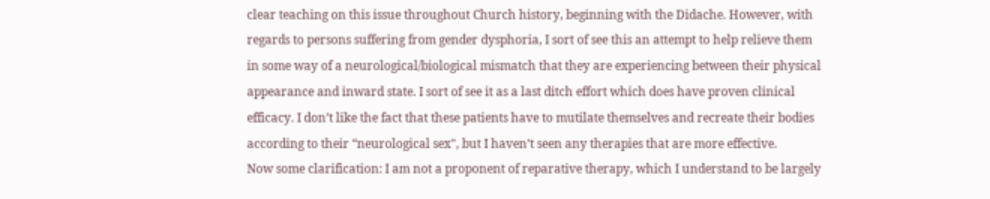clear teaching on this issue throughout Church history, beginning with the Didache. However, with regards to persons suffering from gender dysphoria, I sort of see this an attempt to help relieve them in some way of a neurological/biological mismatch that they are experiencing between their physical appearance and inward state. I sort of see it as a last ditch effort which does have proven clinical efficacy. I don’t like the fact that these patients have to mutilate themselves and recreate their bodies according to their “neurological sex", but I haven’t seen any therapies that are more effective.
Now some clarification: I am not a proponent of reparative therapy, which I understand to be largely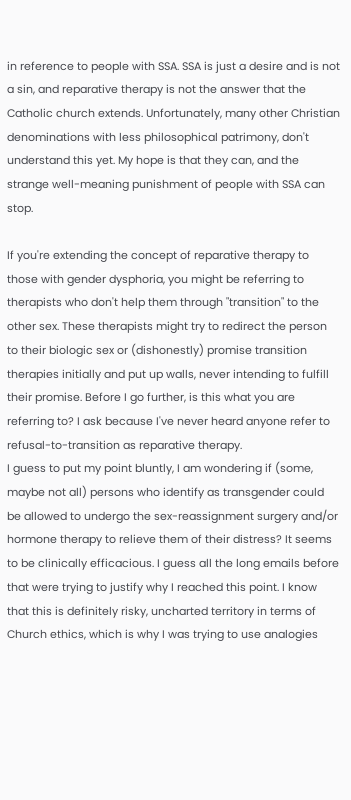in reference to people with SSA. SSA is just a desire and is not a sin, and reparative therapy is not the answer that the Catholic church extends. Unfortunately, many other Christian denominations with less philosophical patrimony, don't understand this yet. My hope is that they can, and the strange well-meaning punishment of people with SSA can stop.

If you're extending the concept of reparative therapy to those with gender dysphoria, you might be referring to therapists who don't help them through "transition" to the other sex. These therapists might try to redirect the person to their biologic sex or (dishonestly) promise transition therapies initially and put up walls, never intending to fulfill their promise. Before I go further, is this what you are referring to? I ask because I've never heard anyone refer to refusal-to-transition as reparative therapy.
I guess to put my point bluntly, I am wondering if (some, maybe not all) persons who identify as transgender could be allowed to undergo the sex-reassignment surgery and/or hormone therapy to relieve them of their distress? It seems to be clinically efficacious. I guess all the long emails before that were trying to justify why I reached this point. I know that this is definitely risky, uncharted territory in terms of Church ethics, which is why I was trying to use analogies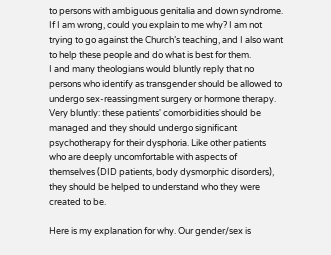to persons with ambiguous genitalia and down syndrome. If I am wrong, could you explain to me why? I am not trying to go against the Church’s teaching, and I also want to help these people and do what is best for them.
I and many theologians would bluntly reply that no persons who identify as transgender should be allowed to undergo sex-reassingment surgery or hormone therapy. Very bluntly: these patients' comorbidities should be managed and they should undergo significant psychotherapy for their dysphoria. Like other patients who are deeply uncomfortable with aspects of themselves (DID patients, body dysmorphic disorders), they should be helped to understand who they were created to be.

Here is my explanation for why. Our gender/sex is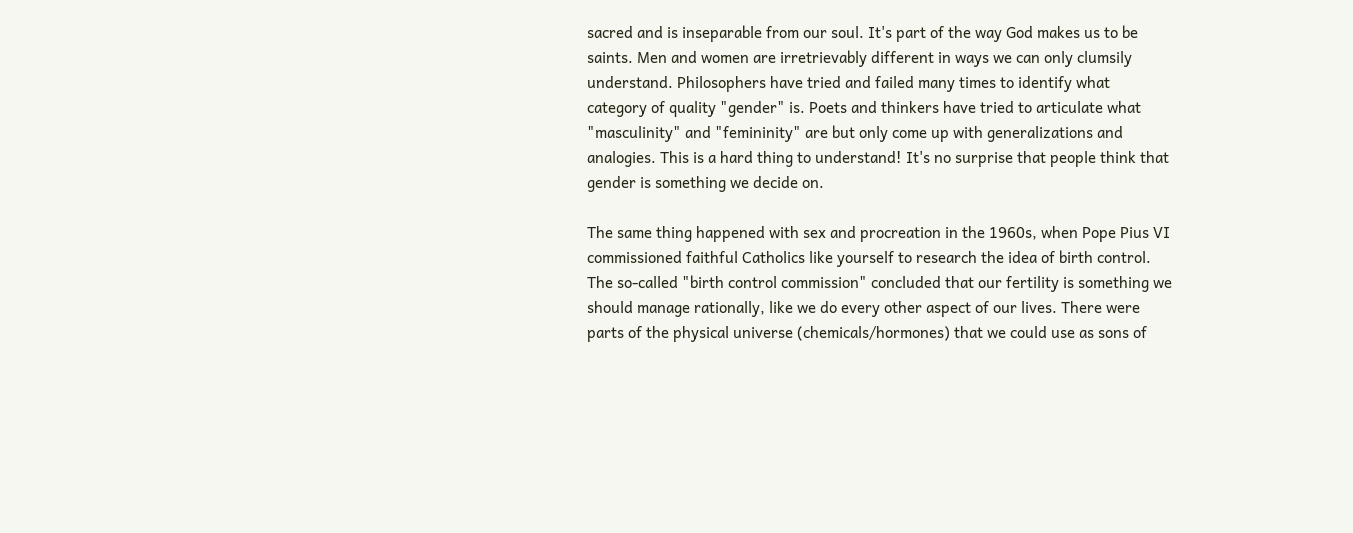sacred and is inseparable from our soul. It's part of the way God makes us to be saints. Men and women are irretrievably different in ways we can only clumsily understand. Philosophers have tried and failed many times to identify what category of quality "gender" is. Poets and thinkers have tried to articulate what "masculinity" and "femininity" are but only come up with generalizations and analogies. This is a hard thing to understand! It's no surprise that people think that gender is something we decide on.

The same thing happened with sex and procreation in the 1960s, when Pope Pius VI commissioned faithful Catholics like yourself to research the idea of birth control. The so-called "birth control commission" concluded that our fertility is something we should manage rationally, like we do every other aspect of our lives. There were parts of the physical universe (chemicals/hormones) that we could use as sons of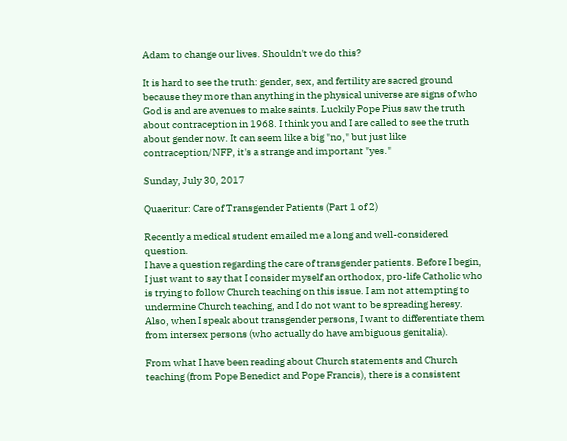Adam to change our lives. Shouldn't we do this?

It is hard to see the truth: gender, sex, and fertility are sacred ground because they more than anything in the physical universe are signs of who God is and are avenues to make saints. Luckily Pope Pius saw the truth about contraception in 1968. I think you and I are called to see the truth about gender now. It can seem like a big "no," but just like contraception/NFP, it's a strange and important "yes."

Sunday, July 30, 2017

Quaeritur: Care of Transgender Patients (Part 1 of 2)

Recently a medical student emailed me a long and well-considered question.
I have a question regarding the care of transgender patients. Before I begin, I just want to say that I consider myself an orthodox, pro-life Catholic who is trying to follow Church teaching on this issue. I am not attempting to undermine Church teaching, and I do not want to be spreading heresy. Also, when I speak about transgender persons, I want to differentiate them from intersex persons (who actually do have ambiguous genitalia).

From what I have been reading about Church statements and Church teaching (from Pope Benedict and Pope Francis), there is a consistent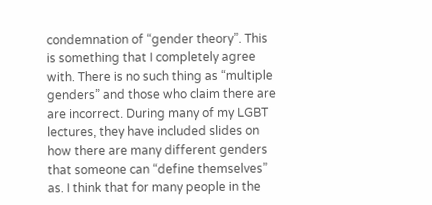condemnation of “gender theory”. This is something that I completely agree with. There is no such thing as “multiple genders” and those who claim there are are incorrect. During many of my LGBT lectures, they have included slides on how there are many different genders that someone can “define themselves” as. I think that for many people in the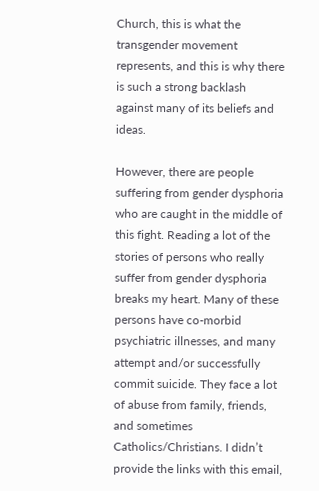Church, this is what the transgender movement represents, and this is why there is such a strong backlash against many of its beliefs and ideas.

However, there are people suffering from gender dysphoria who are caught in the middle of this fight. Reading a lot of the stories of persons who really suffer from gender dysphoria breaks my heart. Many of these persons have co-morbid psychiatric illnesses, and many attempt and/or successfully commit suicide. They face a lot of abuse from family, friends, and sometimes Catholics/Christians. I didn’t provide the links with this email,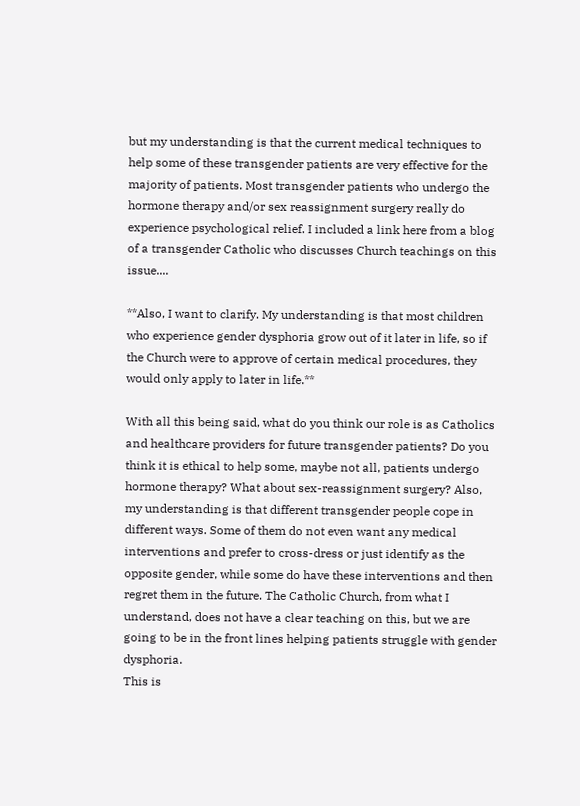but my understanding is that the current medical techniques to help some of these transgender patients are very effective for the majority of patients. Most transgender patients who undergo the hormone therapy and/or sex reassignment surgery really do experience psychological relief. I included a link here from a blog of a transgender Catholic who discusses Church teachings on this issue....

**Also, I want to clarify. My understanding is that most children who experience gender dysphoria grow out of it later in life, so if the Church were to approve of certain medical procedures, they would only apply to later in life.**

With all this being said, what do you think our role is as Catholics and healthcare providers for future transgender patients? Do you think it is ethical to help some, maybe not all, patients undergo hormone therapy? What about sex-reassignment surgery? Also, my understanding is that different transgender people cope in different ways. Some of them do not even want any medical interventions and prefer to cross-dress or just identify as the opposite gender, while some do have these interventions and then regret them in the future. The Catholic Church, from what I understand, does not have a clear teaching on this, but we are going to be in the front lines helping patients struggle with gender dysphoria.
This is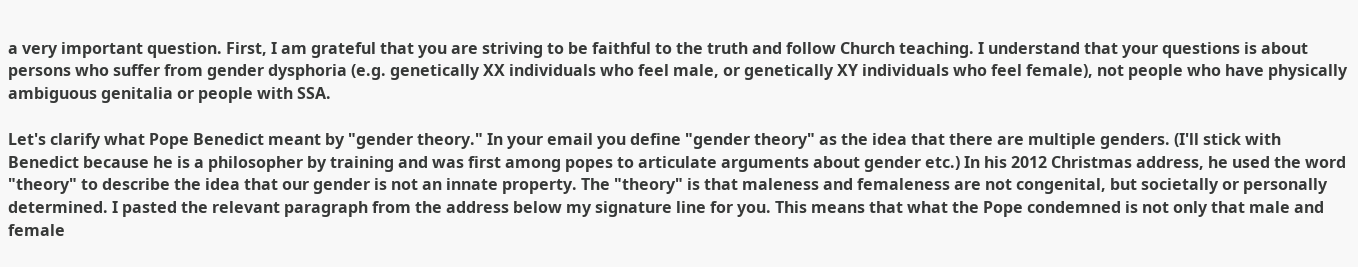a very important question. First, I am grateful that you are striving to be faithful to the truth and follow Church teaching. I understand that your questions is about persons who suffer from gender dysphoria (e.g. genetically XX individuals who feel male, or genetically XY individuals who feel female), not people who have physically ambiguous genitalia or people with SSA.

Let's clarify what Pope Benedict meant by "gender theory." In your email you define "gender theory" as the idea that there are multiple genders. (I'll stick with Benedict because he is a philosopher by training and was first among popes to articulate arguments about gender etc.) In his 2012 Christmas address, he used the word "theory" to describe the idea that our gender is not an innate property. The "theory" is that maleness and femaleness are not congenital, but societally or personally determined. I pasted the relevant paragraph from the address below my signature line for you. This means that what the Pope condemned is not only that male and female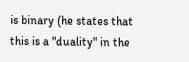is binary (he states that this is a "duality" in the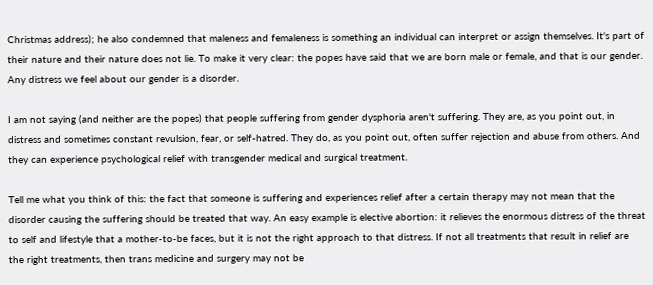Christmas address); he also condemned that maleness and femaleness is something an individual can interpret or assign themselves. It's part of their nature and their nature does not lie. To make it very clear: the popes have said that we are born male or female, and that is our gender. Any distress we feel about our gender is a disorder.

I am not saying (and neither are the popes) that people suffering from gender dysphoria aren't suffering. They are, as you point out, in distress and sometimes constant revulsion, fear, or self-hatred. They do, as you point out, often suffer rejection and abuse from others. And they can experience psychological relief with transgender medical and surgical treatment.

Tell me what you think of this: the fact that someone is suffering and experiences relief after a certain therapy may not mean that the disorder causing the suffering should be treated that way. An easy example is elective abortion: it relieves the enormous distress of the threat to self and lifestyle that a mother-to-be faces, but it is not the right approach to that distress. If not all treatments that result in relief are the right treatments, then trans medicine and surgery may not be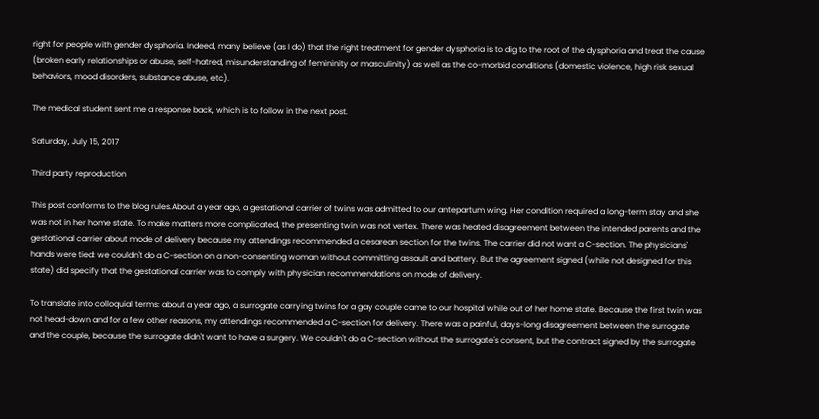right for people with gender dysphoria. Indeed, many believe (as I do) that the right treatment for gender dysphoria is to dig to the root of the dysphoria and treat the cause (broken early relationships or abuse, self-hatred, misunderstanding of femininity or masculinity) as well as the co-morbid conditions (domestic violence, high risk sexual behaviors, mood disorders, substance abuse, etc).

The medical student sent me a response back, which is to follow in the next post.

Saturday, July 15, 2017

Third party reproduction

This post conforms to the blog rules.About a year ago, a gestational carrier of twins was admitted to our antepartum wing. Her condition required a long-term stay and she was not in her home state. To make matters more complicated, the presenting twin was not vertex. There was heated disagreement between the intended parents and the gestational carrier about mode of delivery because my attendings recommended a cesarean section for the twins. The carrier did not want a C-section. The physicians' hands were tied: we couldn't do a C-section on a non-consenting woman without committing assault and battery. But the agreement signed (while not designed for this state) did specify that the gestational carrier was to comply with physician recommendations on mode of delivery.

To translate into colloquial terms: about a year ago, a surrogate carrying twins for a gay couple came to our hospital while out of her home state. Because the first twin was not head-down and for a few other reasons, my attendings recommended a C-section for delivery. There was a painful, days-long disagreement between the surrogate and the couple, because the surrogate didn't want to have a surgery. We couldn't do a C-section without the surrogate's consent, but the contract signed by the surrogate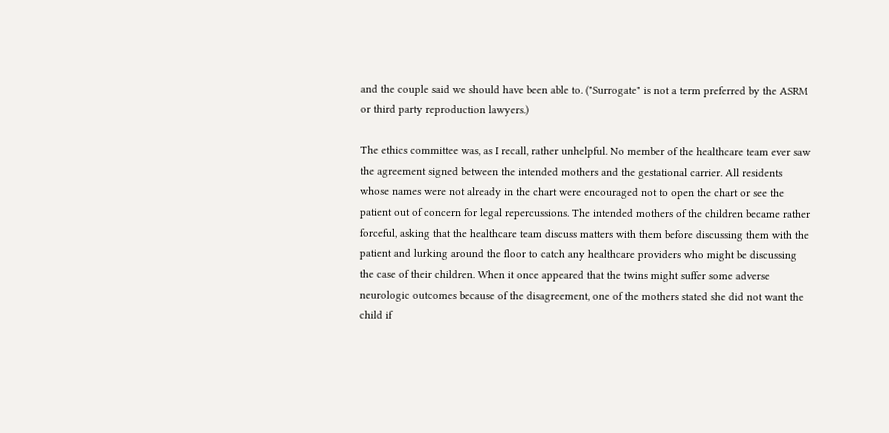and the couple said we should have been able to. ("Surrogate" is not a term preferred by the ASRM or third party reproduction lawyers.)

The ethics committee was, as I recall, rather unhelpful. No member of the healthcare team ever saw the agreement signed between the intended mothers and the gestational carrier. All residents whose names were not already in the chart were encouraged not to open the chart or see the patient out of concern for legal repercussions. The intended mothers of the children became rather forceful, asking that the healthcare team discuss matters with them before discussing them with the patient and lurking around the floor to catch any healthcare providers who might be discussing the case of their children. When it once appeared that the twins might suffer some adverse neurologic outcomes because of the disagreement, one of the mothers stated she did not want the child if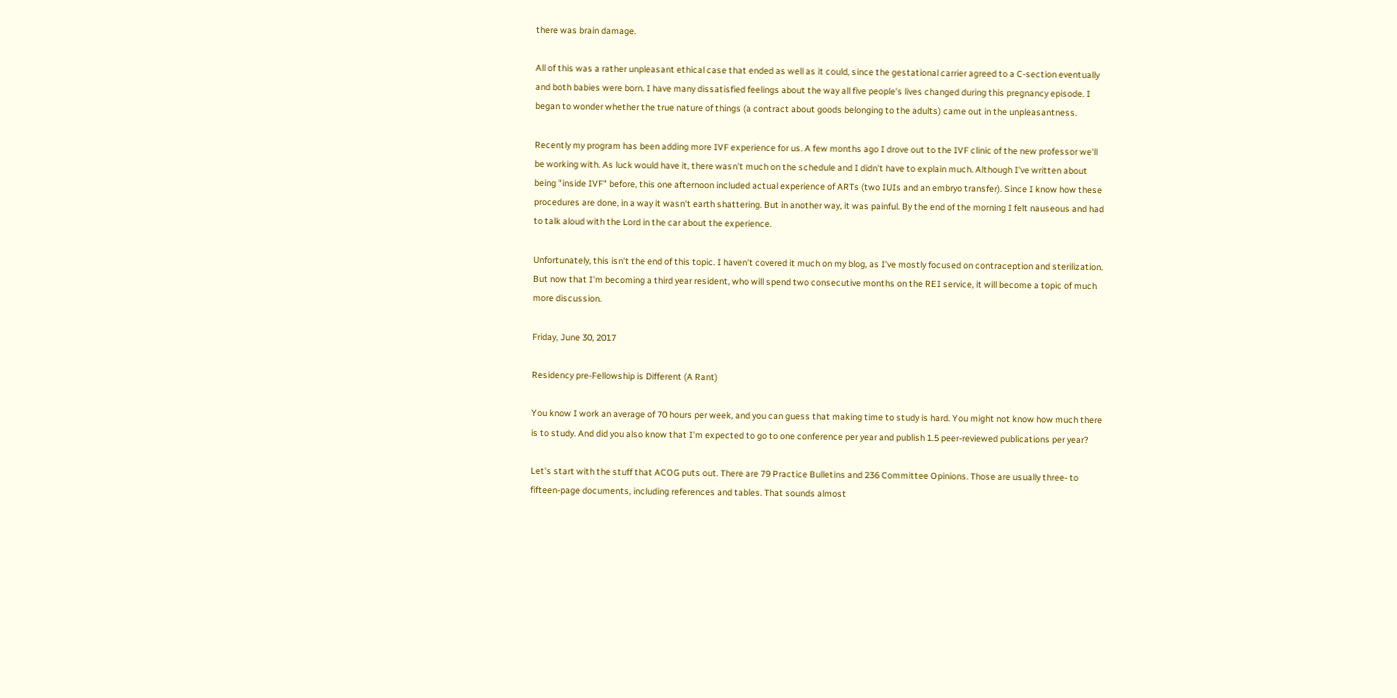there was brain damage.

All of this was a rather unpleasant ethical case that ended as well as it could, since the gestational carrier agreed to a C-section eventually and both babies were born. I have many dissatisfied feelings about the way all five people's lives changed during this pregnancy episode. I began to wonder whether the true nature of things (a contract about goods belonging to the adults) came out in the unpleasantness.

Recently my program has been adding more IVF experience for us. A few months ago I drove out to the IVF clinic of the new professor we'll be working with. As luck would have it, there wasn't much on the schedule and I didn't have to explain much. Although I've written about being "inside IVF" before, this one afternoon included actual experience of ARTs (two IUIs and an embryo transfer). Since I know how these procedures are done, in a way it wasn't earth shattering. But in another way, it was painful. By the end of the morning I felt nauseous and had to talk aloud with the Lord in the car about the experience.

Unfortunately, this isn't the end of this topic. I haven't covered it much on my blog, as I've mostly focused on contraception and sterilization. But now that I'm becoming a third year resident, who will spend two consecutive months on the REI service, it will become a topic of much more discussion.

Friday, June 30, 2017

Residency pre-Fellowship is Different (A Rant)

You know I work an average of 70 hours per week, and you can guess that making time to study is hard. You might not know how much there is to study. And did you also know that I'm expected to go to one conference per year and publish 1.5 peer-reviewed publications per year?

Let's start with the stuff that ACOG puts out. There are 79 Practice Bulletins and 236 Committee Opinions. Those are usually three- to fifteen-page documents, including references and tables. That sounds almost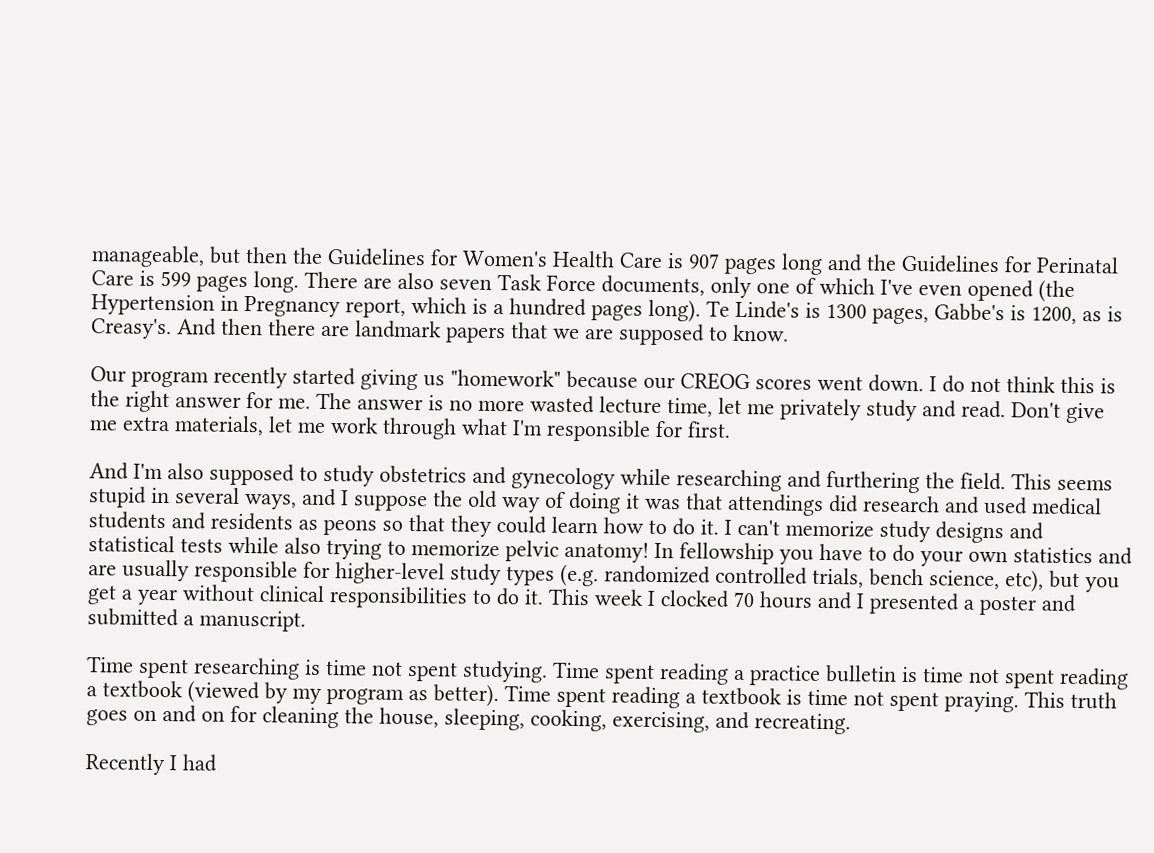manageable, but then the Guidelines for Women's Health Care is 907 pages long and the Guidelines for Perinatal Care is 599 pages long. There are also seven Task Force documents, only one of which I've even opened (the Hypertension in Pregnancy report, which is a hundred pages long). Te Linde's is 1300 pages, Gabbe's is 1200, as is Creasy's. And then there are landmark papers that we are supposed to know.

Our program recently started giving us "homework" because our CREOG scores went down. I do not think this is the right answer for me. The answer is no more wasted lecture time, let me privately study and read. Don't give me extra materials, let me work through what I'm responsible for first.

And I'm also supposed to study obstetrics and gynecology while researching and furthering the field. This seems stupid in several ways, and I suppose the old way of doing it was that attendings did research and used medical students and residents as peons so that they could learn how to do it. I can't memorize study designs and statistical tests while also trying to memorize pelvic anatomy! In fellowship you have to do your own statistics and are usually responsible for higher-level study types (e.g. randomized controlled trials, bench science, etc), but you get a year without clinical responsibilities to do it. This week I clocked 70 hours and I presented a poster and submitted a manuscript.

Time spent researching is time not spent studying. Time spent reading a practice bulletin is time not spent reading a textbook (viewed by my program as better). Time spent reading a textbook is time not spent praying. This truth goes on and on for cleaning the house, sleeping, cooking, exercising, and recreating.

Recently I had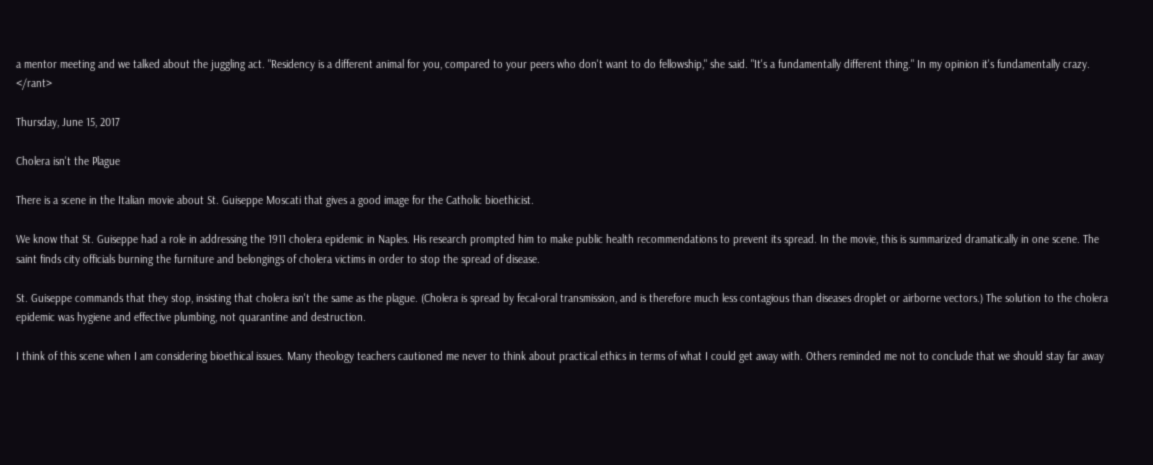a mentor meeting and we talked about the juggling act. "Residency is a different animal for you, compared to your peers who don't want to do fellowship," she said. "It's a fundamentally different thing." In my opinion it's fundamentally crazy. </rant>

Thursday, June 15, 2017

Cholera isn't the Plague

There is a scene in the Italian movie about St. Guiseppe Moscati that gives a good image for the Catholic bioethicist.

We know that St. Guiseppe had a role in addressing the 1911 cholera epidemic in Naples. His research prompted him to make public health recommendations to prevent its spread. In the movie, this is summarized dramatically in one scene. The saint finds city officials burning the furniture and belongings of cholera victims in order to stop the spread of disease.

St. Guiseppe commands that they stop, insisting that cholera isn't the same as the plague. (Cholera is spread by fecal-oral transmission, and is therefore much less contagious than diseases droplet or airborne vectors.) The solution to the cholera epidemic was hygiene and effective plumbing, not quarantine and destruction.

I think of this scene when I am considering bioethical issues. Many theology teachers cautioned me never to think about practical ethics in terms of what I could get away with. Others reminded me not to conclude that we should stay far away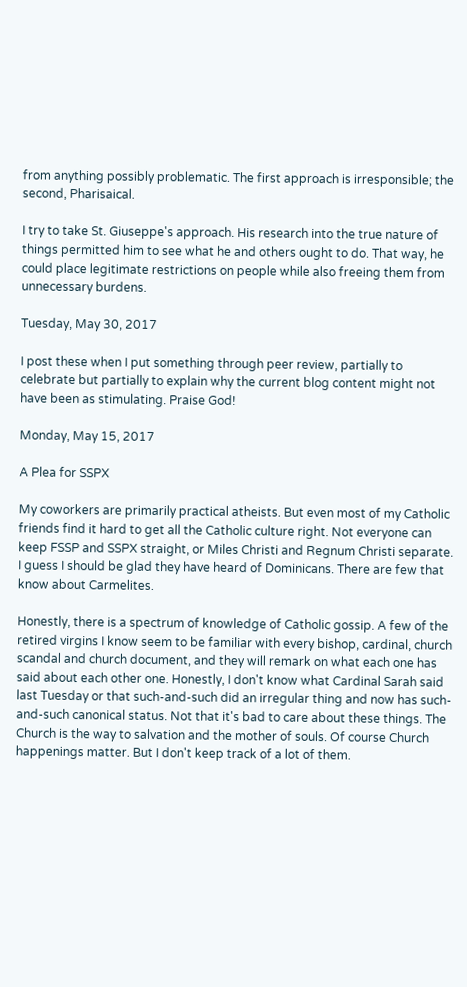from anything possibly problematic. The first approach is irresponsible; the second, Pharisaical.

I try to take St. Giuseppe's approach. His research into the true nature of things permitted him to see what he and others ought to do. That way, he could place legitimate restrictions on people while also freeing them from unnecessary burdens.

Tuesday, May 30, 2017

I post these when I put something through peer review, partially to celebrate but partially to explain why the current blog content might not have been as stimulating. Praise God!

Monday, May 15, 2017

A Plea for SSPX

My coworkers are primarily practical atheists. But even most of my Catholic friends find it hard to get all the Catholic culture right. Not everyone can keep FSSP and SSPX straight, or Miles Christi and Regnum Christi separate. I guess I should be glad they have heard of Dominicans. There are few that know about Carmelites.

Honestly, there is a spectrum of knowledge of Catholic gossip. A few of the retired virgins I know seem to be familiar with every bishop, cardinal, church scandal and church document, and they will remark on what each one has said about each other one. Honestly, I don't know what Cardinal Sarah said last Tuesday or that such-and-such did an irregular thing and now has such-and-such canonical status. Not that it's bad to care about these things. The Church is the way to salvation and the mother of souls. Of course Church happenings matter. But I don't keep track of a lot of them.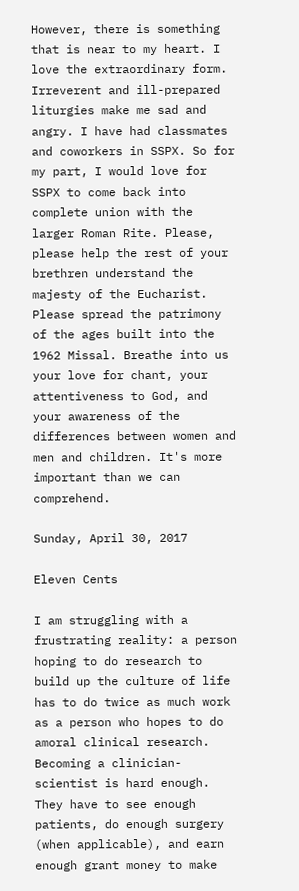However, there is something that is near to my heart. I love the extraordinary form. Irreverent and ill-prepared liturgies make me sad and angry. I have had classmates and coworkers in SSPX. So for my part, I would love for SSPX to come back into complete union with the larger Roman Rite. Please, please help the rest of your brethren understand the majesty of the Eucharist. Please spread the patrimony of the ages built into the 1962 Missal. Breathe into us your love for chant, your attentiveness to God, and your awareness of the differences between women and men and children. It's more important than we can comprehend.

Sunday, April 30, 2017

Eleven Cents

I am struggling with a frustrating reality: a person hoping to do research to build up the culture of life has to do twice as much work as a person who hopes to do amoral clinical research. Becoming a clinician-scientist is hard enough. They have to see enough patients, do enough surgery (when applicable), and earn enough grant money to make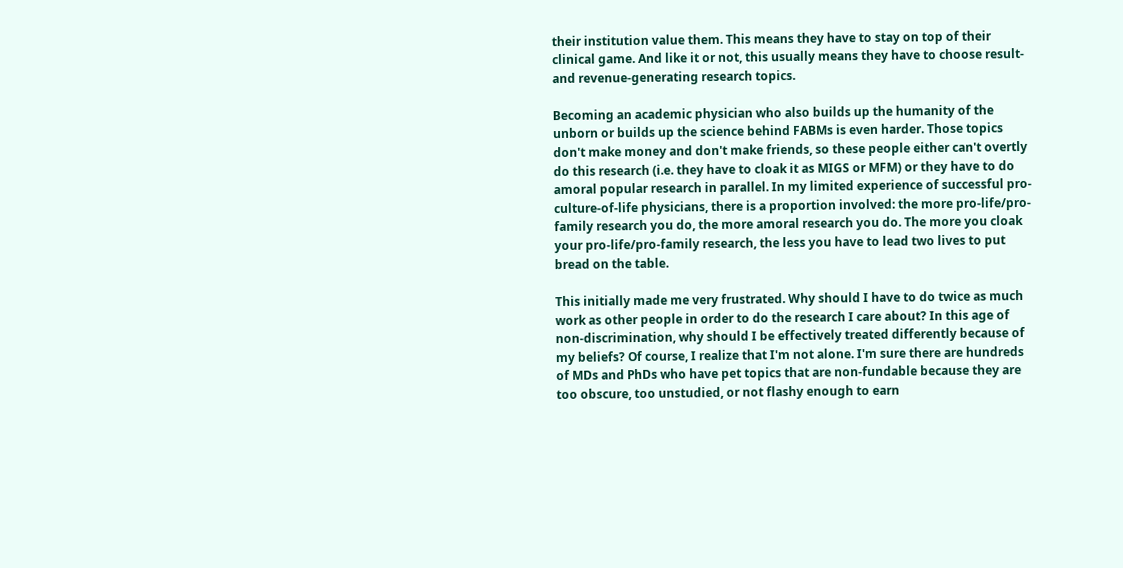their institution value them. This means they have to stay on top of their clinical game. And like it or not, this usually means they have to choose result- and revenue-generating research topics.

Becoming an academic physician who also builds up the humanity of the unborn or builds up the science behind FABMs is even harder. Those topics don't make money and don't make friends, so these people either can't overtly do this research (i.e. they have to cloak it as MIGS or MFM) or they have to do amoral popular research in parallel. In my limited experience of successful pro-culture-of-life physicians, there is a proportion involved: the more pro-life/pro-family research you do, the more amoral research you do. The more you cloak your pro-life/pro-family research, the less you have to lead two lives to put bread on the table.

This initially made me very frustrated. Why should I have to do twice as much work as other people in order to do the research I care about? In this age of non-discrimination, why should I be effectively treated differently because of my beliefs? Of course, I realize that I'm not alone. I'm sure there are hundreds of MDs and PhDs who have pet topics that are non-fundable because they are too obscure, too unstudied, or not flashy enough to earn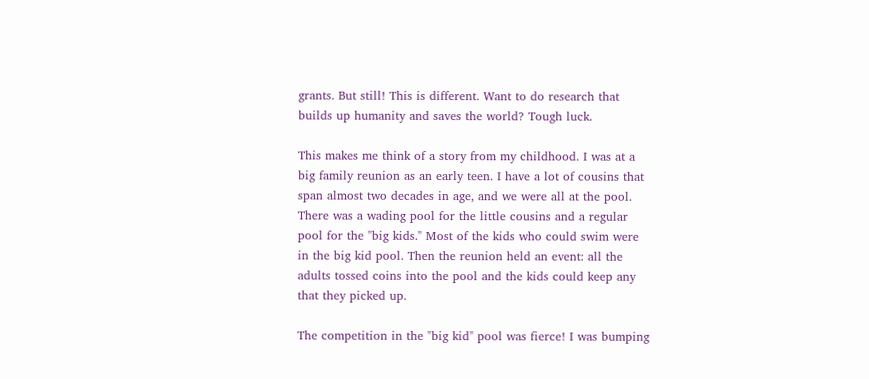grants. But still! This is different. Want to do research that builds up humanity and saves the world? Tough luck.

This makes me think of a story from my childhood. I was at a big family reunion as an early teen. I have a lot of cousins that span almost two decades in age, and we were all at the pool. There was a wading pool for the little cousins and a regular pool for the "big kids." Most of the kids who could swim were in the big kid pool. Then the reunion held an event: all the adults tossed coins into the pool and the kids could keep any that they picked up.

The competition in the "big kid" pool was fierce! I was bumping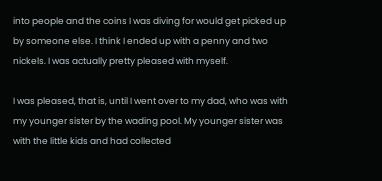into people and the coins I was diving for would get picked up by someone else. I think I ended up with a penny and two nickels. I was actually pretty pleased with myself.

I was pleased, that is, until I went over to my dad, who was with my younger sister by the wading pool. My younger sister was with the little kids and had collected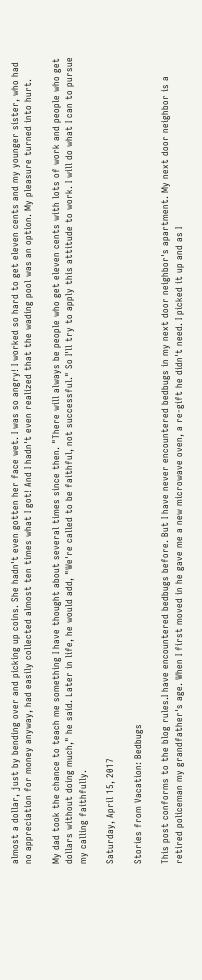almost a dollar, just by bending over and picking up coins. She hadn't even gotten her face wet. I was so angry! I worked so hard to get eleven cents and my younger sister, who had no appreciation for money anyway, had easily collected almost ten times what I got! And I hadn't even realized that the wading pool was an option. My pleasure turned into hurt.

My dad took the chance to teach me something I have thought about several times since then. "There will always be people who get eleven cents with lots of work and people who get dollars without doing much," he said. Later in life, he would add, "We're called to be faithful, not successful." So I'll try to apply this attitude to work. I will do what I can to pursue my calling faithfully.

Saturday, April 15, 2017

Stories from Vacation: Bedbugs

This post conforms to the blog rules.I have encountered bedbugs before. But I have never encountered bedbugs in my next door neighbor's apartment. My next door neighbor is a retired policeman my grandfather's age. When I first moved in he gave me a new microwave oven, a re-gift he didn't need. I picked it up and as I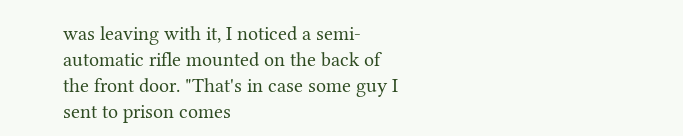was leaving with it, I noticed a semi-automatic rifle mounted on the back of the front door. "That's in case some guy I sent to prison comes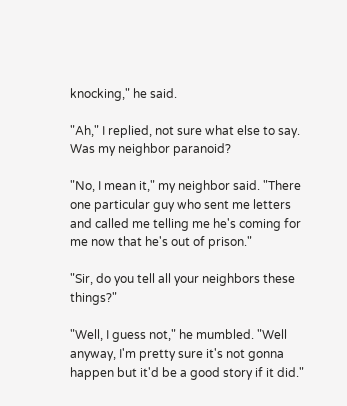knocking," he said.

"Ah," I replied, not sure what else to say. Was my neighbor paranoid?

"No, I mean it," my neighbor said. "There one particular guy who sent me letters and called me telling me he's coming for me now that he's out of prison."

"Sir, do you tell all your neighbors these things?"

"Well, I guess not," he mumbled. "Well anyway, I'm pretty sure it's not gonna happen but it'd be a good story if it did."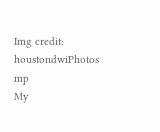Img credit: houstondwiPhotos mp
My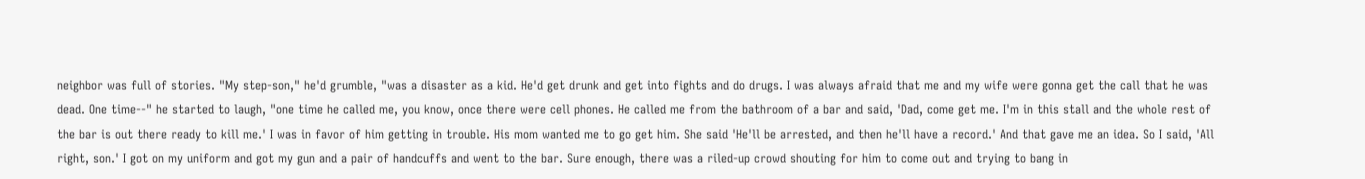neighbor was full of stories. "My step-son," he'd grumble, "was a disaster as a kid. He'd get drunk and get into fights and do drugs. I was always afraid that me and my wife were gonna get the call that he was dead. One time--" he started to laugh, "one time he called me, you know, once there were cell phones. He called me from the bathroom of a bar and said, 'Dad, come get me. I'm in this stall and the whole rest of the bar is out there ready to kill me.' I was in favor of him getting in trouble. His mom wanted me to go get him. She said 'He'll be arrested, and then he'll have a record.' And that gave me an idea. So I said, 'All right, son.' I got on my uniform and got my gun and a pair of handcuffs and went to the bar. Sure enough, there was a riled-up crowd shouting for him to come out and trying to bang in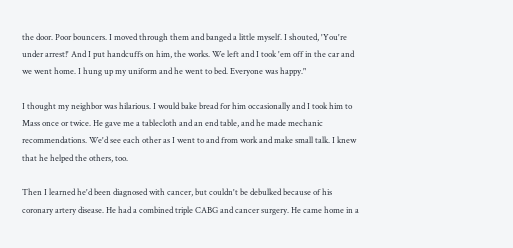the door. Poor bouncers. I moved through them and banged a little myself. I shouted, 'You're under arrest!' And I put handcuffs on him, the works. We left and I took 'em off in the car and we went home. I hung up my uniform and he went to bed. Everyone was happy."

I thought my neighbor was hilarious. I would bake bread for him occasionally and I took him to Mass once or twice. He gave me a tablecloth and an end table, and he made mechanic recommendations. We'd see each other as I went to and from work and make small talk. I knew that he helped the others, too.

Then I learned he'd been diagnosed with cancer, but couldn't be debulked because of his coronary artery disease. He had a combined triple CABG and cancer surgery. He came home in a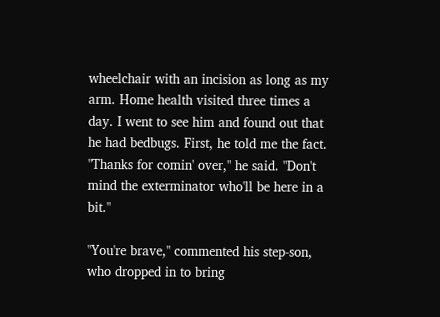wheelchair with an incision as long as my arm. Home health visited three times a day. I went to see him and found out that he had bedbugs. First, he told me the fact. "Thanks for comin' over," he said. "Don't mind the exterminator who'll be here in a bit."

"You're brave," commented his step-son, who dropped in to bring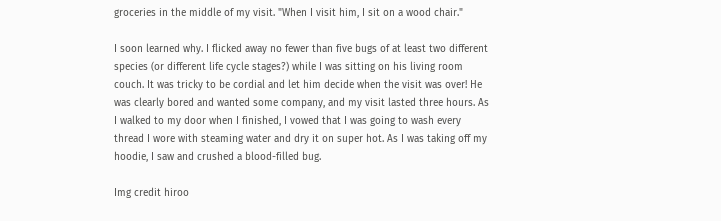groceries in the middle of my visit. "When I visit him, I sit on a wood chair."

I soon learned why. I flicked away no fewer than five bugs of at least two different species (or different life cycle stages?) while I was sitting on his living room couch. It was tricky to be cordial and let him decide when the visit was over! He was clearly bored and wanted some company, and my visit lasted three hours. As I walked to my door when I finished, I vowed that I was going to wash every thread I wore with steaming water and dry it on super hot. As I was taking off my hoodie, I saw and crushed a blood-filled bug.

Img credit hiroo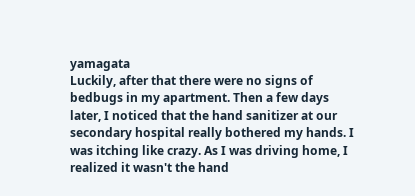yamagata
Luckily, after that there were no signs of bedbugs in my apartment. Then a few days later, I noticed that the hand sanitizer at our secondary hospital really bothered my hands. I was itching like crazy. As I was driving home, I realized it wasn't the hand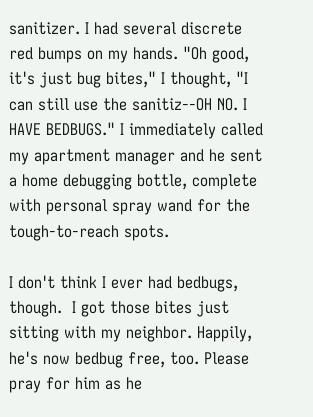sanitizer. I had several discrete red bumps on my hands. "Oh good, it's just bug bites," I thought, "I can still use the sanitiz--OH NO. I HAVE BEDBUGS." I immediately called my apartment manager and he sent a home debugging bottle, complete with personal spray wand for the tough-to-reach spots.

I don't think I ever had bedbugs, though.  I got those bites just sitting with my neighbor. Happily, he's now bedbug free, too. Please pray for him as he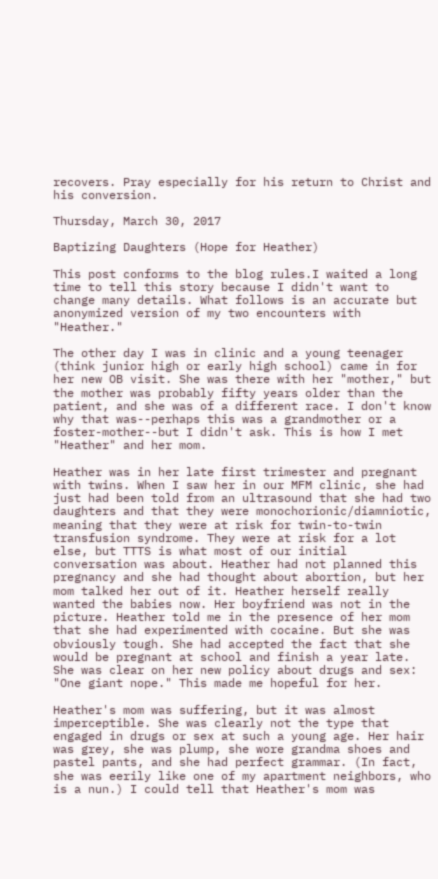recovers. Pray especially for his return to Christ and his conversion.

Thursday, March 30, 2017

Baptizing Daughters (Hope for Heather)

This post conforms to the blog rules.I waited a long time to tell this story because I didn't want to change many details. What follows is an accurate but anonymized version of my two encounters with "Heather."

The other day I was in clinic and a young teenager (think junior high or early high school) came in for her new OB visit. She was there with her "mother," but the mother was probably fifty years older than the patient, and she was of a different race. I don't know why that was--perhaps this was a grandmother or a foster-mother--but I didn't ask. This is how I met "Heather" and her mom.

Heather was in her late first trimester and pregnant with twins. When I saw her in our MFM clinic, she had just had been told from an ultrasound that she had two daughters and that they were monochorionic/diamniotic, meaning that they were at risk for twin-to-twin transfusion syndrome. They were at risk for a lot else, but TTTS is what most of our initial conversation was about. Heather had not planned this pregnancy and she had thought about abortion, but her mom talked her out of it. Heather herself really wanted the babies now. Her boyfriend was not in the picture. Heather told me in the presence of her mom that she had experimented with cocaine. But she was obviously tough. She had accepted the fact that she would be pregnant at school and finish a year late. She was clear on her new policy about drugs and sex: "One giant nope." This made me hopeful for her.

Heather's mom was suffering, but it was almost imperceptible. She was clearly not the type that engaged in drugs or sex at such a young age. Her hair was grey, she was plump, she wore grandma shoes and pastel pants, and she had perfect grammar. (In fact, she was eerily like one of my apartment neighbors, who is a nun.) I could tell that Heather's mom was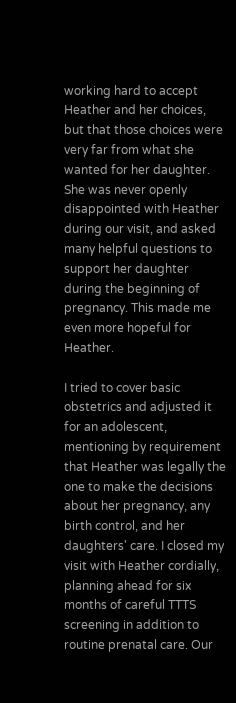working hard to accept Heather and her choices, but that those choices were very far from what she wanted for her daughter. She was never openly disappointed with Heather during our visit, and asked many helpful questions to support her daughter during the beginning of pregnancy. This made me even more hopeful for Heather.

I tried to cover basic obstetrics and adjusted it for an adolescent, mentioning by requirement that Heather was legally the one to make the decisions about her pregnancy, any birth control, and her daughters' care. I closed my visit with Heather cordially, planning ahead for six months of careful TTTS screening in addition to routine prenatal care. Our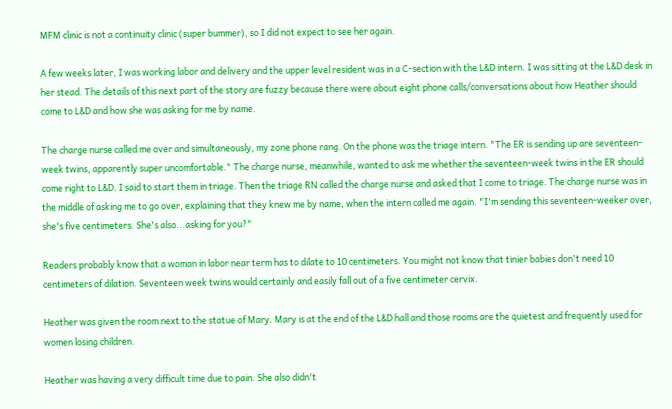MFM clinic is not a continuity clinic (super bummer), so I did not expect to see her again.

A few weeks later, I was working labor and delivery and the upper level resident was in a C-section with the L&D intern. I was sitting at the L&D desk in her stead. The details of this next part of the story are fuzzy because there were about eight phone calls/conversations about how Heather should come to L&D and how she was asking for me by name.

The charge nurse called me over and simultaneously, my zone phone rang. On the phone was the triage intern. "The ER is sending up are seventeen-week twins, apparently super uncomfortable." The charge nurse, meanwhile, wanted to ask me whether the seventeen-week twins in the ER should come right to L&D. I said to start them in triage. Then the triage RN called the charge nurse and asked that I come to triage. The charge nurse was in the middle of asking me to go over, explaining that they knew me by name, when the intern called me again. "I'm sending this seventeen-weeker over, she's five centimeters. She's also...asking for you?"

Readers probably know that a woman in labor near term has to dilate to 10 centimeters. You might not know that tinier babies don't need 10 centimeters of dilation. Seventeen week twins would certainly and easily fall out of a five centimeter cervix.

Heather was given the room next to the statue of Mary. Mary is at the end of the L&D hall and those rooms are the quietest and frequently used for women losing children.

Heather was having a very difficult time due to pain. She also didn't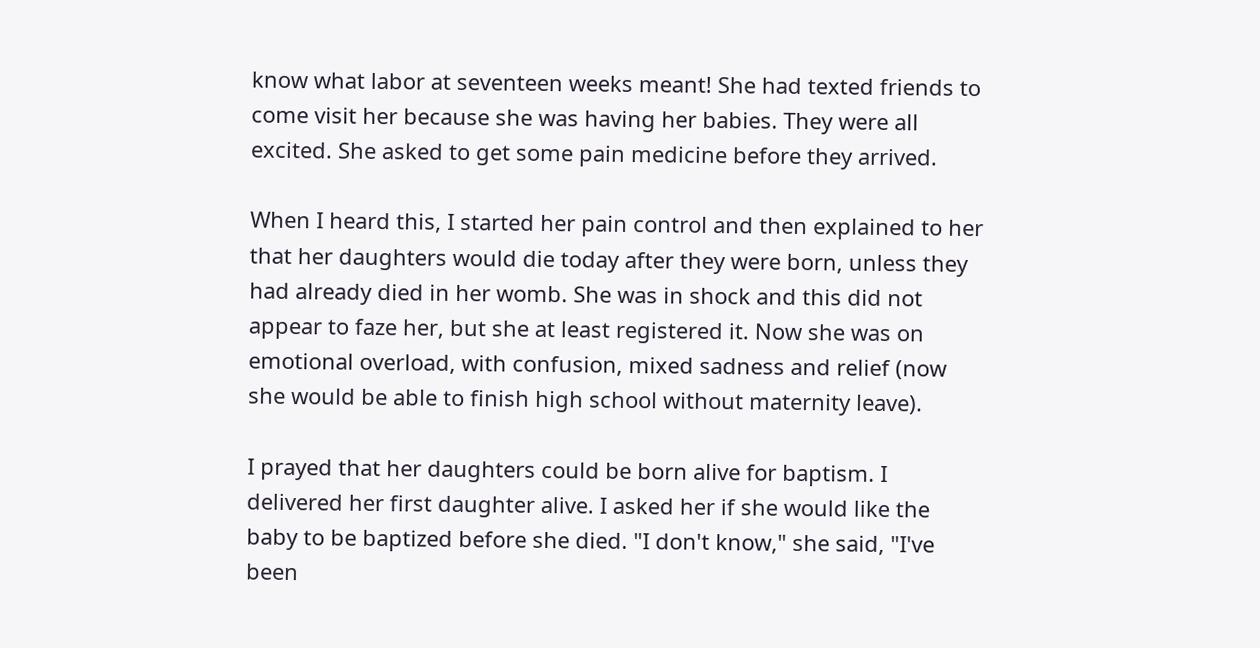know what labor at seventeen weeks meant! She had texted friends to come visit her because she was having her babies. They were all excited. She asked to get some pain medicine before they arrived.

When I heard this, I started her pain control and then explained to her that her daughters would die today after they were born, unless they had already died in her womb. She was in shock and this did not appear to faze her, but she at least registered it. Now she was on emotional overload, with confusion, mixed sadness and relief (now she would be able to finish high school without maternity leave).

I prayed that her daughters could be born alive for baptism. I delivered her first daughter alive. I asked her if she would like the baby to be baptized before she died. "I don't know," she said, "I've been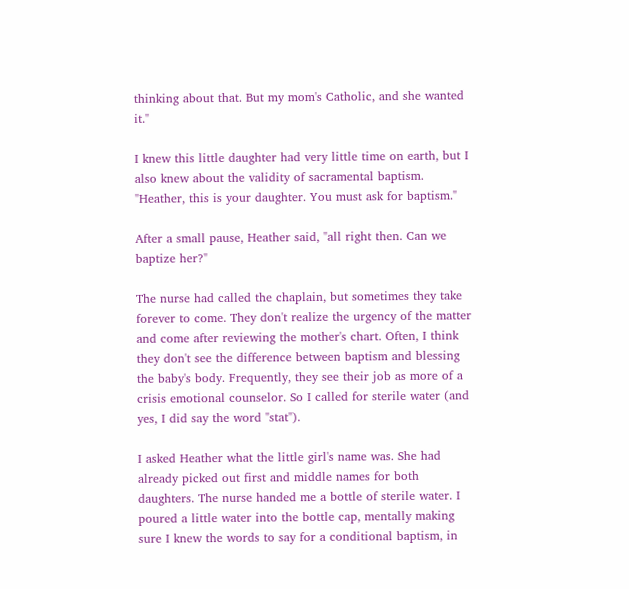thinking about that. But my mom's Catholic, and she wanted it."

I knew this little daughter had very little time on earth, but I also knew about the validity of sacramental baptism. "Heather, this is your daughter. You must ask for baptism."

After a small pause, Heather said, "all right then. Can we baptize her?"

The nurse had called the chaplain, but sometimes they take forever to come. They don't realize the urgency of the matter and come after reviewing the mother's chart. Often, I think they don't see the difference between baptism and blessing the baby's body. Frequently, they see their job as more of a crisis emotional counselor. So I called for sterile water (and yes, I did say the word "stat").

I asked Heather what the little girl's name was. She had already picked out first and middle names for both daughters. The nurse handed me a bottle of sterile water. I poured a little water into the bottle cap, mentally making sure I knew the words to say for a conditional baptism, in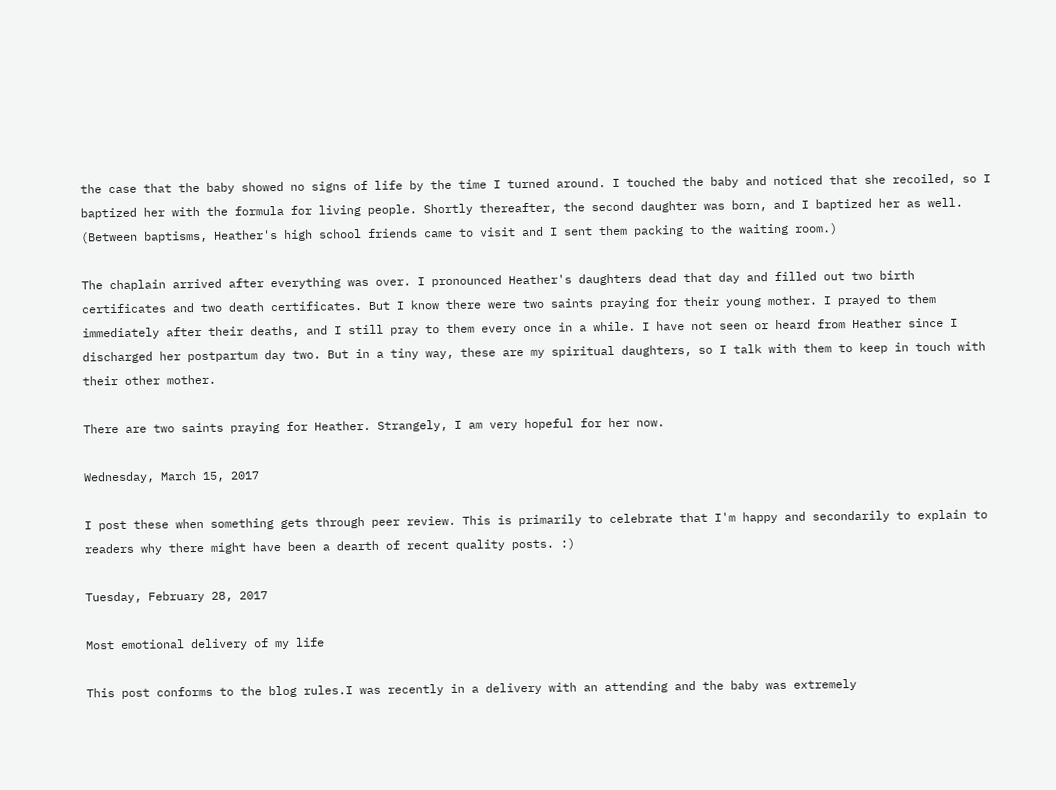the case that the baby showed no signs of life by the time I turned around. I touched the baby and noticed that she recoiled, so I baptized her with the formula for living people. Shortly thereafter, the second daughter was born, and I baptized her as well. (Between baptisms, Heather's high school friends came to visit and I sent them packing to the waiting room.)

The chaplain arrived after everything was over. I pronounced Heather's daughters dead that day and filled out two birth certificates and two death certificates. But I know there were two saints praying for their young mother. I prayed to them immediately after their deaths, and I still pray to them every once in a while. I have not seen or heard from Heather since I discharged her postpartum day two. But in a tiny way, these are my spiritual daughters, so I talk with them to keep in touch with their other mother.

There are two saints praying for Heather. Strangely, I am very hopeful for her now.

Wednesday, March 15, 2017

I post these when something gets through peer review. This is primarily to celebrate that I'm happy and secondarily to explain to readers why there might have been a dearth of recent quality posts. :)

Tuesday, February 28, 2017

Most emotional delivery of my life

This post conforms to the blog rules.I was recently in a delivery with an attending and the baby was extremely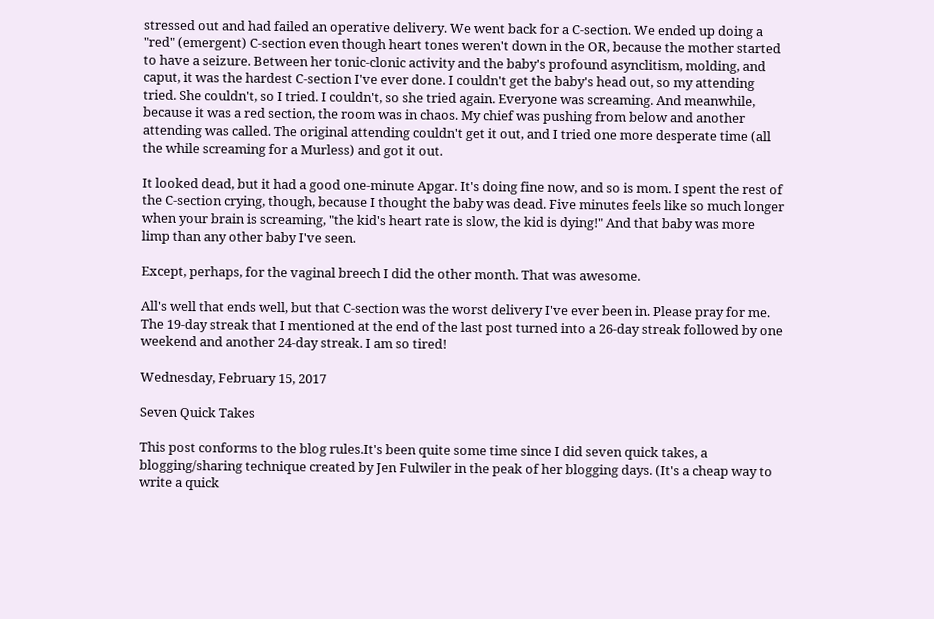stressed out and had failed an operative delivery. We went back for a C-section. We ended up doing a "red" (emergent) C-section even though heart tones weren't down in the OR, because the mother started to have a seizure. Between her tonic-clonic activity and the baby's profound asynclitism, molding, and caput, it was the hardest C-section I've ever done. I couldn't get the baby's head out, so my attending tried. She couldn't, so I tried. I couldn't, so she tried again. Everyone was screaming. And meanwhile, because it was a red section, the room was in chaos. My chief was pushing from below and another attending was called. The original attending couldn't get it out, and I tried one more desperate time (all the while screaming for a Murless) and got it out.

It looked dead, but it had a good one-minute Apgar. It's doing fine now, and so is mom. I spent the rest of the C-section crying, though, because I thought the baby was dead. Five minutes feels like so much longer when your brain is screaming, "the kid's heart rate is slow, the kid is dying!" And that baby was more limp than any other baby I've seen.

Except, perhaps, for the vaginal breech I did the other month. That was awesome.

All's well that ends well, but that C-section was the worst delivery I've ever been in. Please pray for me. The 19-day streak that I mentioned at the end of the last post turned into a 26-day streak followed by one weekend and another 24-day streak. I am so tired!

Wednesday, February 15, 2017

Seven Quick Takes

This post conforms to the blog rules.It's been quite some time since I did seven quick takes, a blogging/sharing technique created by Jen Fulwiler in the peak of her blogging days. (It's a cheap way to write a quick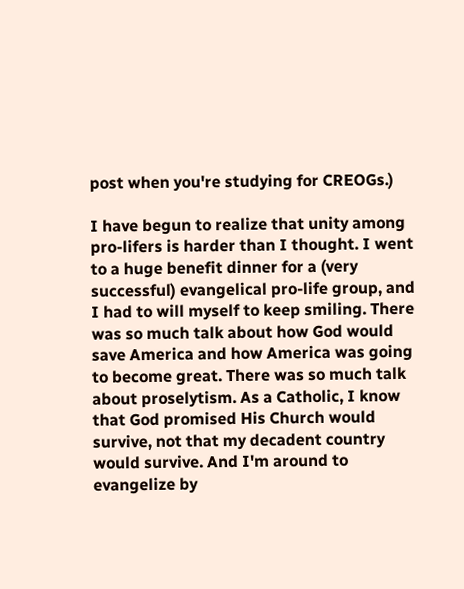post when you're studying for CREOGs.)

I have begun to realize that unity among pro-lifers is harder than I thought. I went to a huge benefit dinner for a (very successful) evangelical pro-life group, and I had to will myself to keep smiling. There was so much talk about how God would save America and how America was going to become great. There was so much talk about proselytism. As a Catholic, I know that God promised His Church would survive, not that my decadent country would survive. And I'm around to evangelize by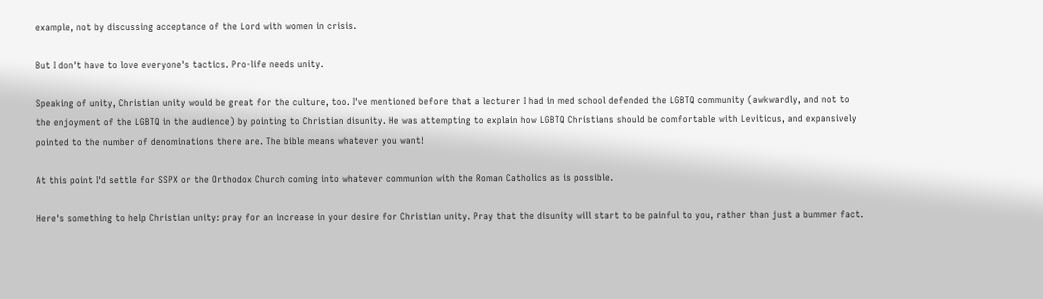example, not by discussing acceptance of the Lord with women in crisis.

But I don't have to love everyone's tactics. Pro-life needs unity.

Speaking of unity, Christian unity would be great for the culture, too. I've mentioned before that a lecturer I had in med school defended the LGBTQ community (awkwardly, and not to the enjoyment of the LGBTQ in the audience) by pointing to Christian disunity. He was attempting to explain how LGBTQ Christians should be comfortable with Leviticus, and expansively pointed to the number of denominations there are. The bible means whatever you want!

At this point I'd settle for SSPX or the Orthodox Church coming into whatever communion with the Roman Catholics as is possible.

Here's something to help Christian unity: pray for an increase in your desire for Christian unity. Pray that the disunity will start to be painful to you, rather than just a bummer fact.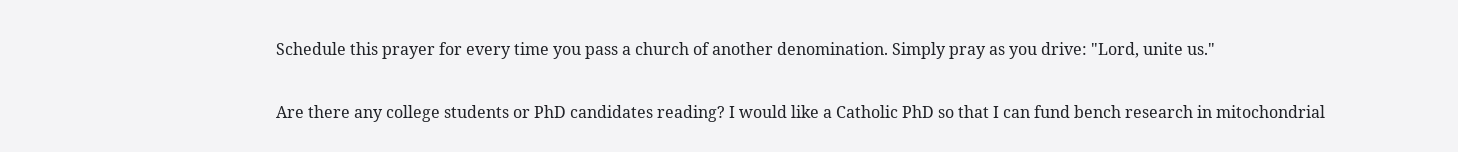Schedule this prayer for every time you pass a church of another denomination. Simply pray as you drive: "Lord, unite us."

Are there any college students or PhD candidates reading? I would like a Catholic PhD so that I can fund bench research in mitochondrial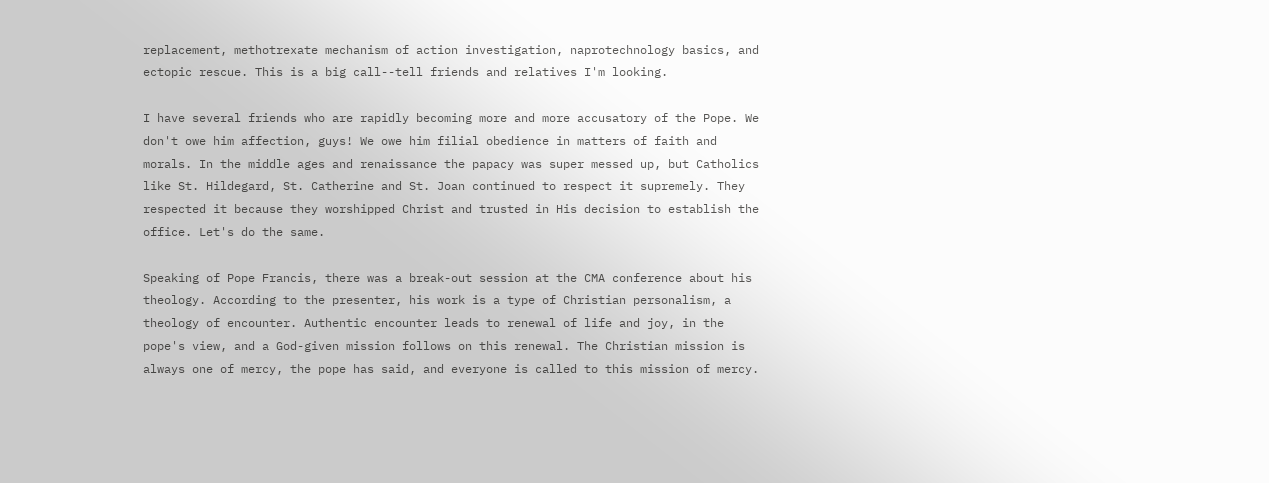replacement, methotrexate mechanism of action investigation, naprotechnology basics, and ectopic rescue. This is a big call--tell friends and relatives I'm looking.

I have several friends who are rapidly becoming more and more accusatory of the Pope. We don't owe him affection, guys! We owe him filial obedience in matters of faith and morals. In the middle ages and renaissance the papacy was super messed up, but Catholics like St. Hildegard, St. Catherine and St. Joan continued to respect it supremely. They respected it because they worshipped Christ and trusted in His decision to establish the office. Let's do the same.

Speaking of Pope Francis, there was a break-out session at the CMA conference about his theology. According to the presenter, his work is a type of Christian personalism, a theology of encounter. Authentic encounter leads to renewal of life and joy, in the pope's view, and a God-given mission follows on this renewal. The Christian mission is always one of mercy, the pope has said, and everyone is called to this mission of mercy.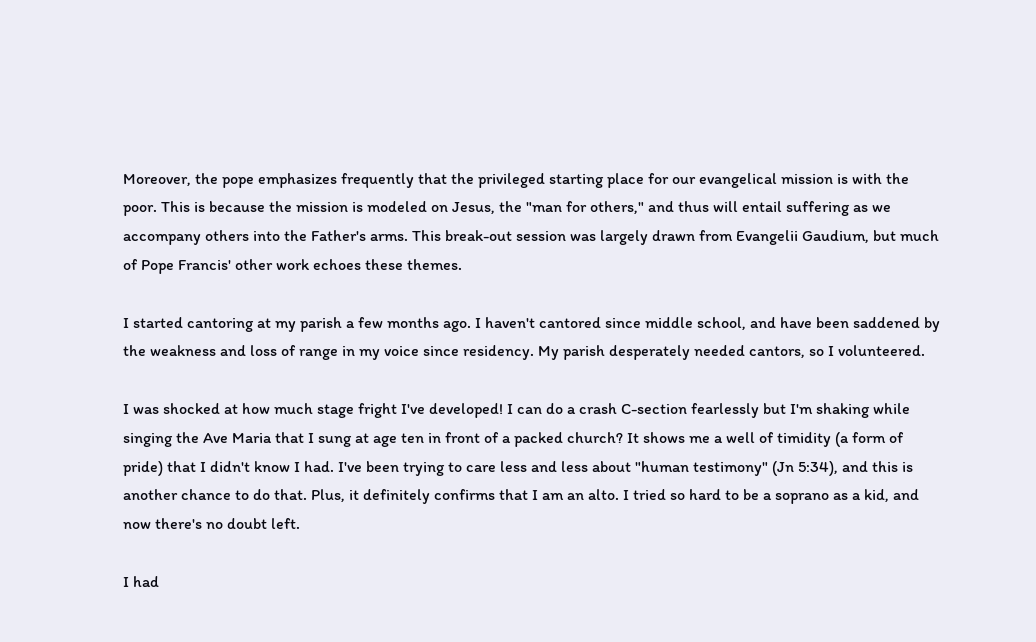Moreover, the pope emphasizes frequently that the privileged starting place for our evangelical mission is with the poor. This is because the mission is modeled on Jesus, the "man for others," and thus will entail suffering as we accompany others into the Father's arms. This break-out session was largely drawn from Evangelii Gaudium, but much of Pope Francis' other work echoes these themes.

I started cantoring at my parish a few months ago. I haven't cantored since middle school, and have been saddened by the weakness and loss of range in my voice since residency. My parish desperately needed cantors, so I volunteered.

I was shocked at how much stage fright I've developed! I can do a crash C-section fearlessly but I'm shaking while singing the Ave Maria that I sung at age ten in front of a packed church? It shows me a well of timidity (a form of pride) that I didn't know I had. I've been trying to care less and less about "human testimony" (Jn 5:34), and this is another chance to do that. Plus, it definitely confirms that I am an alto. I tried so hard to be a soprano as a kid, and now there's no doubt left.

I had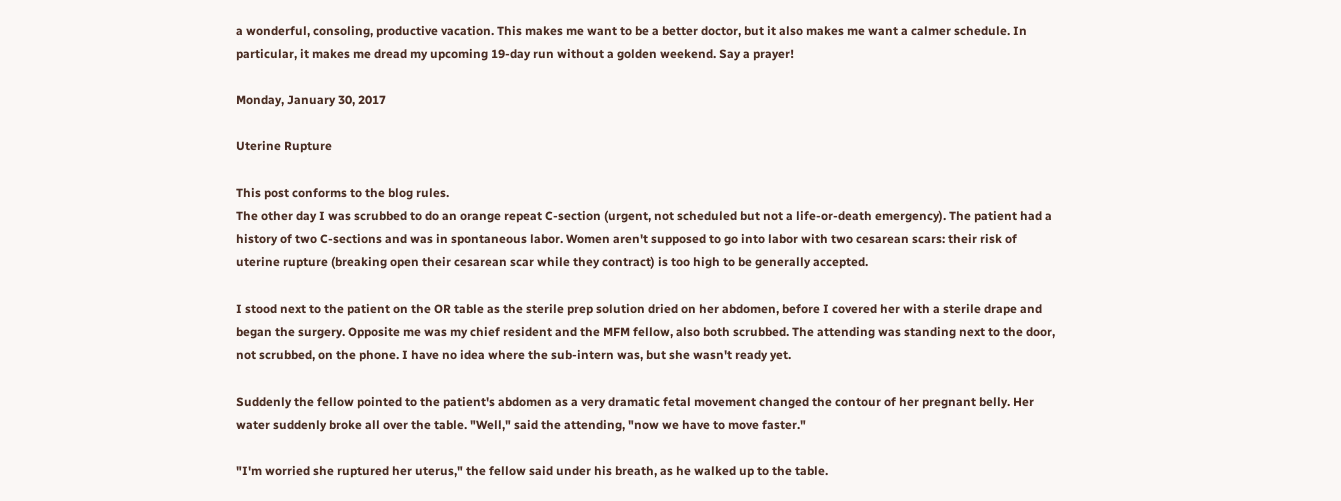a wonderful, consoling, productive vacation. This makes me want to be a better doctor, but it also makes me want a calmer schedule. In particular, it makes me dread my upcoming 19-day run without a golden weekend. Say a prayer!

Monday, January 30, 2017

Uterine Rupture

This post conforms to the blog rules.
The other day I was scrubbed to do an orange repeat C-section (urgent, not scheduled but not a life-or-death emergency). The patient had a history of two C-sections and was in spontaneous labor. Women aren't supposed to go into labor with two cesarean scars: their risk of uterine rupture (breaking open their cesarean scar while they contract) is too high to be generally accepted.

I stood next to the patient on the OR table as the sterile prep solution dried on her abdomen, before I covered her with a sterile drape and began the surgery. Opposite me was my chief resident and the MFM fellow, also both scrubbed. The attending was standing next to the door, not scrubbed, on the phone. I have no idea where the sub-intern was, but she wasn't ready yet.

Suddenly the fellow pointed to the patient's abdomen as a very dramatic fetal movement changed the contour of her pregnant belly. Her water suddenly broke all over the table. "Well," said the attending, "now we have to move faster."

"I'm worried she ruptured her uterus," the fellow said under his breath, as he walked up to the table.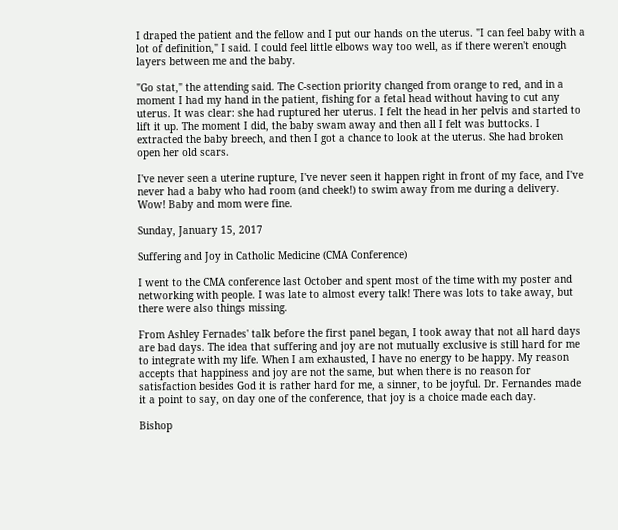I draped the patient and the fellow and I put our hands on the uterus. "I can feel baby with a lot of definition," I said. I could feel little elbows way too well, as if there weren't enough layers between me and the baby.

"Go stat," the attending said. The C-section priority changed from orange to red, and in a moment I had my hand in the patient, fishing for a fetal head without having to cut any uterus. It was clear: she had ruptured her uterus. I felt the head in her pelvis and started to lift it up. The moment I did, the baby swam away and then all I felt was buttocks. I extracted the baby breech, and then I got a chance to look at the uterus. She had broken open her old scars.

I've never seen a uterine rupture, I've never seen it happen right in front of my face, and I've never had a baby who had room (and cheek!) to swim away from me during a delivery. Wow! Baby and mom were fine.

Sunday, January 15, 2017

Suffering and Joy in Catholic Medicine (CMA Conference)

I went to the CMA conference last October and spent most of the time with my poster and networking with people. I was late to almost every talk! There was lots to take away, but there were also things missing.

From Ashley Fernades' talk before the first panel began, I took away that not all hard days are bad days. The idea that suffering and joy are not mutually exclusive is still hard for me to integrate with my life. When I am exhausted, I have no energy to be happy. My reason accepts that happiness and joy are not the same, but when there is no reason for satisfaction besides God it is rather hard for me, a sinner, to be joyful. Dr. Fernandes made it a point to say, on day one of the conference, that joy is a choice made each day.

Bishop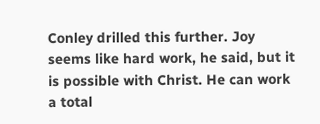Conley drilled this further. Joy seems like hard work, he said, but it is possible with Christ. He can work a total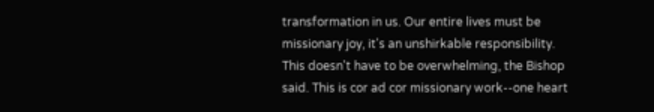transformation in us. Our entire lives must be missionary joy, it's an unshirkable responsibility. This doesn't have to be overwhelming, the Bishop said. This is cor ad cor missionary work--one heart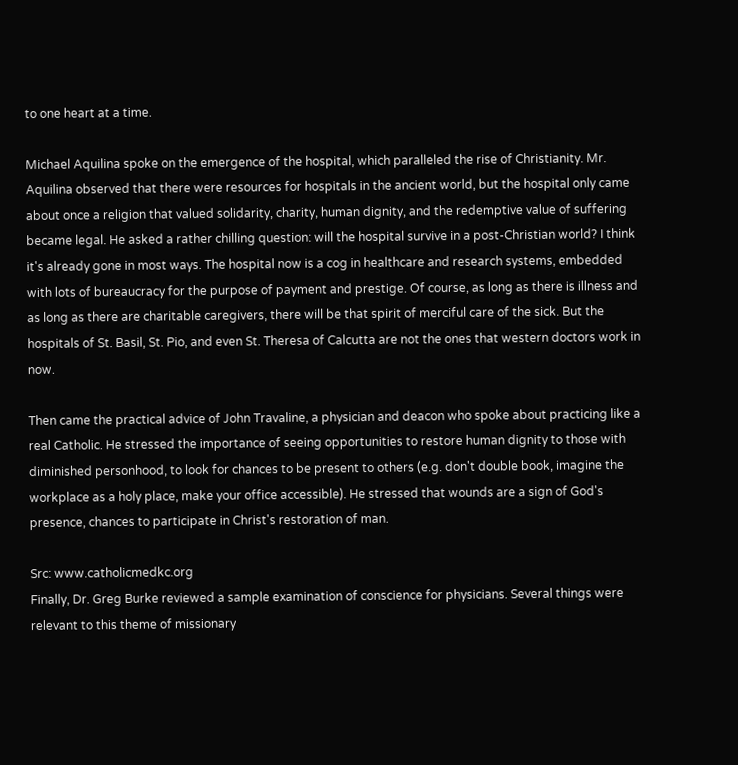to one heart at a time.

Michael Aquilina spoke on the emergence of the hospital, which paralleled the rise of Christianity. Mr. Aquilina observed that there were resources for hospitals in the ancient world, but the hospital only came about once a religion that valued solidarity, charity, human dignity, and the redemptive value of suffering became legal. He asked a rather chilling question: will the hospital survive in a post-Christian world? I think it's already gone in most ways. The hospital now is a cog in healthcare and research systems, embedded with lots of bureaucracy for the purpose of payment and prestige. Of course, as long as there is illness and as long as there are charitable caregivers, there will be that spirit of merciful care of the sick. But the hospitals of St. Basil, St. Pio, and even St. Theresa of Calcutta are not the ones that western doctors work in now.

Then came the practical advice of John Travaline, a physician and deacon who spoke about practicing like a real Catholic. He stressed the importance of seeing opportunities to restore human dignity to those with diminished personhood, to look for chances to be present to others (e.g. don't double book, imagine the workplace as a holy place, make your office accessible). He stressed that wounds are a sign of God's presence, chances to participate in Christ's restoration of man.

Src: www.catholicmedkc.org
Finally, Dr. Greg Burke reviewed a sample examination of conscience for physicians. Several things were relevant to this theme of missionary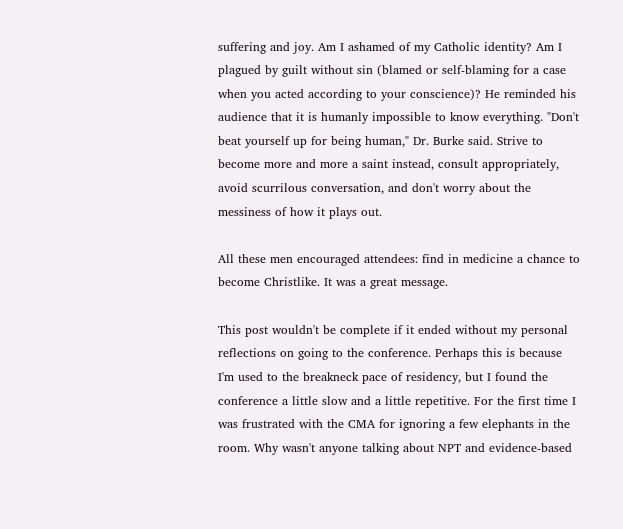suffering and joy. Am I ashamed of my Catholic identity? Am I plagued by guilt without sin (blamed or self-blaming for a case when you acted according to your conscience)? He reminded his audience that it is humanly impossible to know everything. "Don't beat yourself up for being human," Dr. Burke said. Strive to become more and more a saint instead, consult appropriately, avoid scurrilous conversation, and don't worry about the messiness of how it plays out.

All these men encouraged attendees: find in medicine a chance to become Christlike. It was a great message.

This post wouldn't be complete if it ended without my personal reflections on going to the conference. Perhaps this is because I'm used to the breakneck pace of residency, but I found the conference a little slow and a little repetitive. For the first time I was frustrated with the CMA for ignoring a few elephants in the room. Why wasn't anyone talking about NPT and evidence-based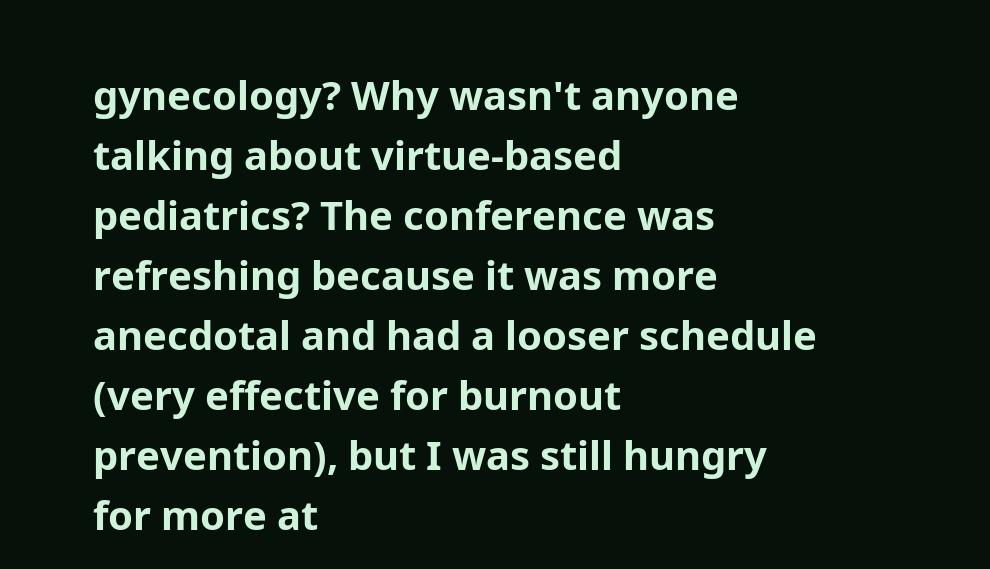gynecology? Why wasn't anyone talking about virtue-based pediatrics? The conference was refreshing because it was more anecdotal and had a looser schedule (very effective for burnout prevention), but I was still hungry for more at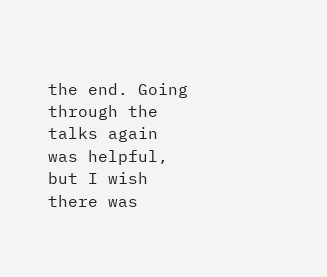the end. Going through the talks again was helpful, but I wish there was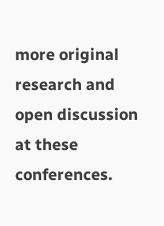more original research and open discussion at these conferences.